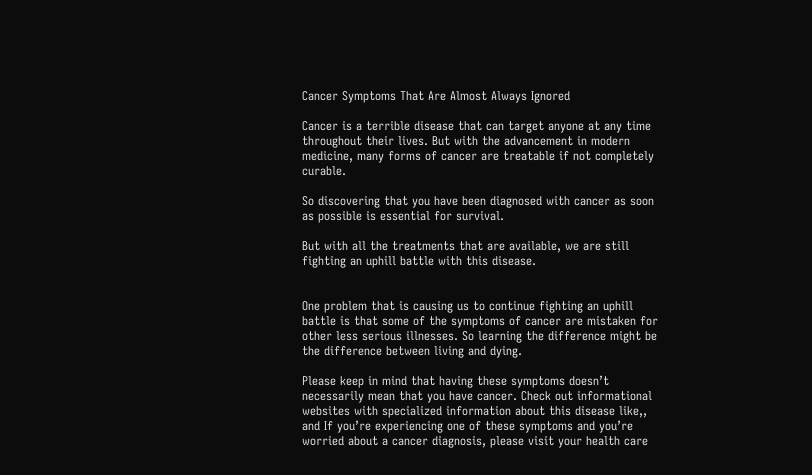Cancer Symptoms That Are Almost Always Ignored

Cancer is a terrible disease that can target anyone at any time throughout their lives. But with the advancement in modern medicine, many forms of cancer are treatable if not completely curable.

So discovering that you have been diagnosed with cancer as soon as possible is essential for survival.

But with all the treatments that are available, we are still fighting an uphill battle with this disease.


One problem that is causing us to continue fighting an uphill battle is that some of the symptoms of cancer are mistaken for other less serious illnesses. So learning the difference might be the difference between living and dying.

Please keep in mind that having these symptoms doesn’t necessarily mean that you have cancer. Check out informational websites with specialized information about this disease like,, and If you’re experiencing one of these symptoms and you’re worried about a cancer diagnosis, please visit your health care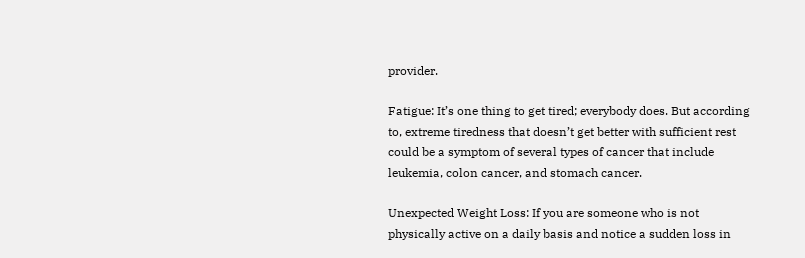provider.

Fatigue: It’s one thing to get tired; everybody does. But according to, extreme tiredness that doesn’t get better with sufficient rest could be a symptom of several types of cancer that include leukemia, colon cancer, and stomach cancer.

Unexpected Weight Loss: If you are someone who is not physically active on a daily basis and notice a sudden loss in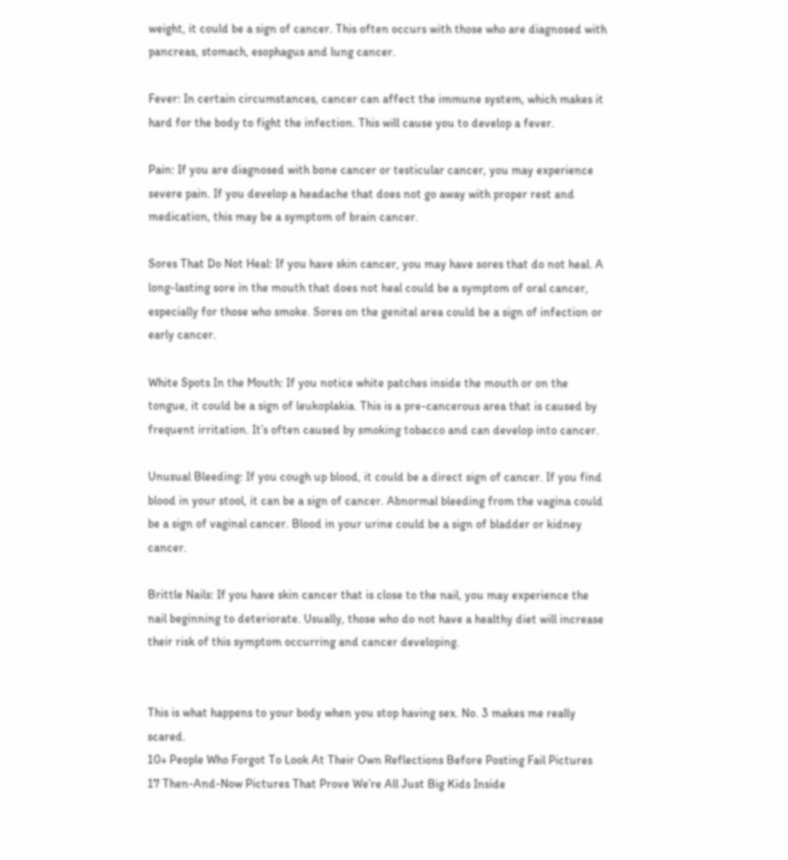weight, it could be a sign of cancer. This often occurs with those who are diagnosed with pancreas, stomach, esophagus and lung cancer.

Fever: In certain circumstances, cancer can affect the immune system, which makes it hard for the body to fight the infection. This will cause you to develop a fever.

Pain: If you are diagnosed with bone cancer or testicular cancer, you may experience severe pain. If you develop a headache that does not go away with proper rest and medication, this may be a symptom of brain cancer.

Sores That Do Not Heal: If you have skin cancer, you may have sores that do not heal. A long-lasting sore in the mouth that does not heal could be a symptom of oral cancer, especially for those who smoke. Sores on the genital area could be a sign of infection or early cancer.

White Spots In the Mouth: If you notice white patches inside the mouth or on the tongue, it could be a sign of leukoplakia. This is a pre-cancerous area that is caused by frequent irritation. It’s often caused by smoking tobacco and can develop into cancer.

Unusual Bleeding: If you cough up blood, it could be a direct sign of cancer. If you find blood in your stool, it can be a sign of cancer. Abnormal bleeding from the vagina could be a sign of vaginal cancer. Blood in your urine could be a sign of bladder or kidney cancer.

Brittle Nails: If you have skin cancer that is close to the nail, you may experience the nail beginning to deteriorate. Usually, those who do not have a healthy diet will increase their risk of this symptom occurring and cancer developing.


This is what happens to your body when you stop having sex. No. 3 makes me really scared.
10+ People Who Forgot To Look At Their Own Reflections Before Posting Fail Pictures
17 Then-And-Now Pictures That Prove We’re All Just Big Kids Inside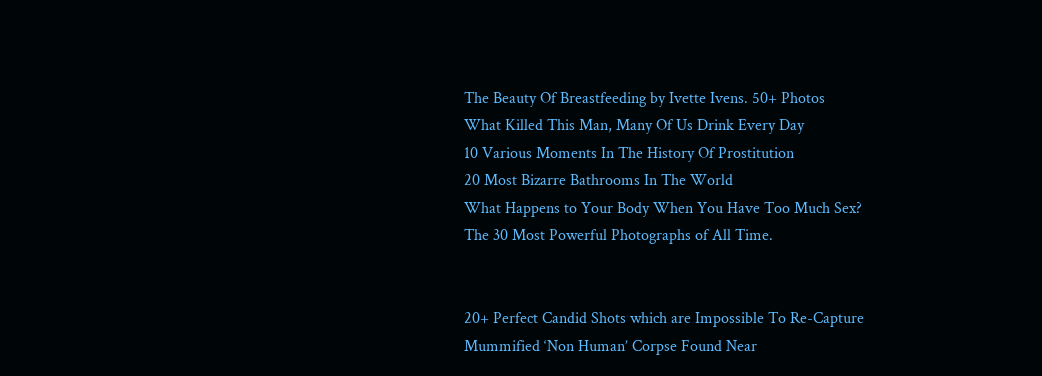The Beauty Of Breastfeeding by Ivette Ivens. 50+ Photos
What Killed This Man, Many Of Us Drink Every Day
10 Various Moments In The History Of Prostitution
20 Most Bizarre Bathrooms In The World
What Happens to Your Body When You Have Too Much Sex?
The 30 Most Powerful Photographs of All Time.


20+ Perfect Candid Shots which are Impossible To Re-Capture
Mummified ‘Non Human’ Corpse Found Near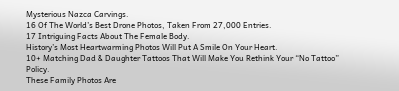Mysterious Nazca Carvings.
16 Of The World’s Best Drone Photos, Taken From 27,000 Entries.
17 Intriguing Facts About The Female Body.
History’s Most Heartwarming Photos Will Put A Smile On Your Heart.
10+ Matching Dad & Daughter Tattoos That Will Make You Rethink Your “No Tattoo” Policy.
These Family Photos Are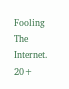Fooling The Internet.
20+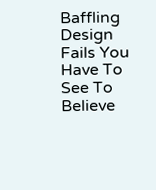Baffling Design Fails You Have To See To Believe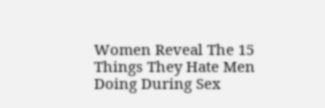Women Reveal The 15 Things They Hate Men Doing During Sex